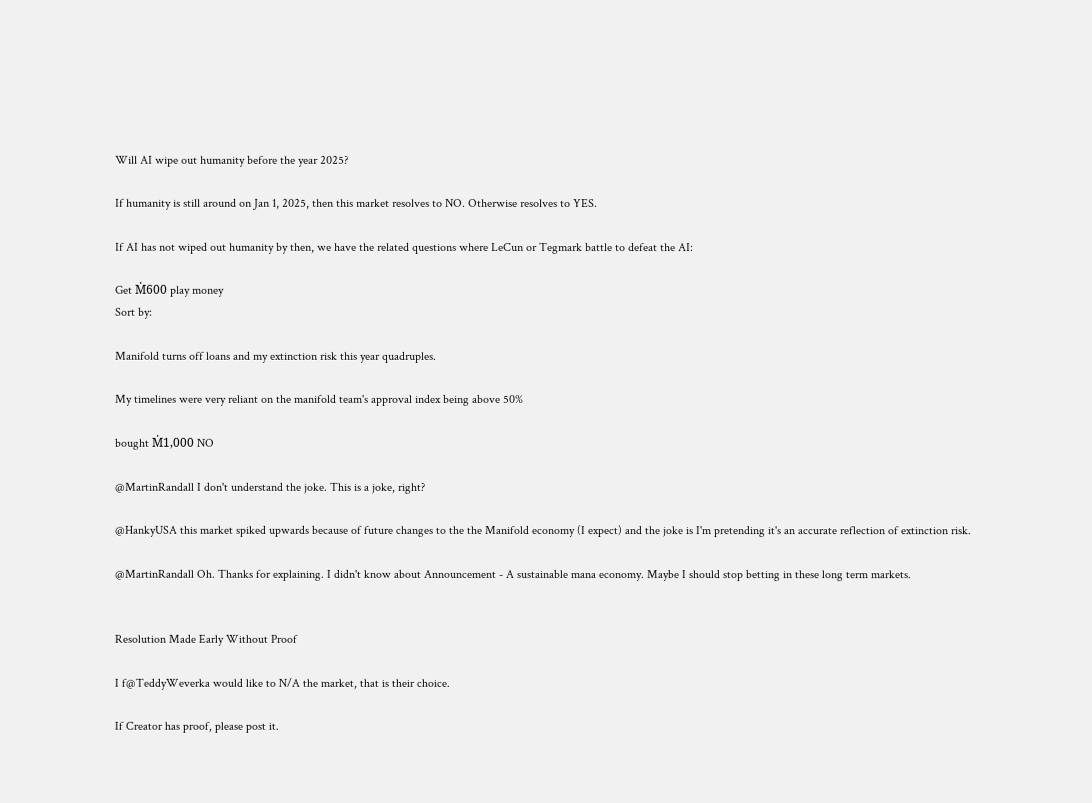Will AI wipe out humanity before the year 2025?

If humanity is still around on Jan 1, 2025, then this market resolves to NO. Otherwise resolves to YES.

If AI has not wiped out humanity by then, we have the related questions where LeCun or Tegmark battle to defeat the AI:

Get Ṁ600 play money
Sort by:

Manifold turns off loans and my extinction risk this year quadruples.

My timelines were very reliant on the manifold team's approval index being above 50%

bought Ṁ1,000 NO

@MartinRandall I don't understand the joke. This is a joke, right?

@HankyUSA this market spiked upwards because of future changes to the the Manifold economy (I expect) and the joke is I'm pretending it's an accurate reflection of extinction risk.

@MartinRandall Oh. Thanks for explaining. I didn't know about Announcement - A sustainable mana economy. Maybe I should stop betting in these long term markets.


Resolution Made Early Without Proof

I f@TeddyWeverka would like to N/A the market, that is their choice.

If Creator has proof, please post it.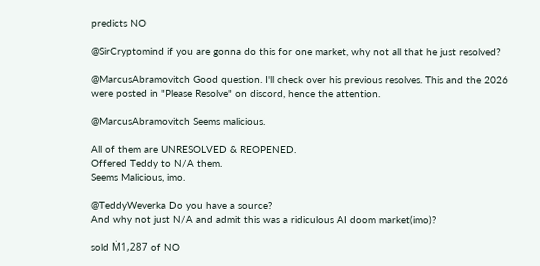predicts NO

@SirCryptomind if you are gonna do this for one market, why not all that he just resolved?

@MarcusAbramovitch Good question. I'll check over his previous resolves. This and the 2026 were posted in "Please Resolve" on discord, hence the attention.

@MarcusAbramovitch Seems malicious.

All of them are UNRESOLVED & REOPENED.
Offered Teddy to N/A them.
Seems Malicious, imo.

@TeddyWeverka Do you have a source?
And why not just N/A and admit this was a ridiculous AI doom market(imo)?

sold Ṁ1,287 of NO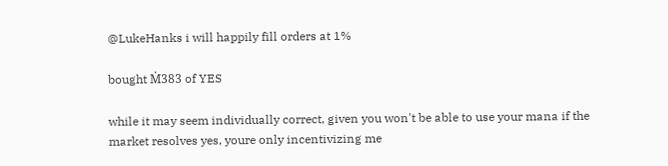@LukeHanks i will happily fill orders at 1%

bought Ṁ383 of YES

while it may seem individually correct, given you won't be able to use your mana if the market resolves yes, youre only incentivizing me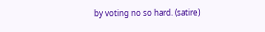by voting no so hard. (satire)